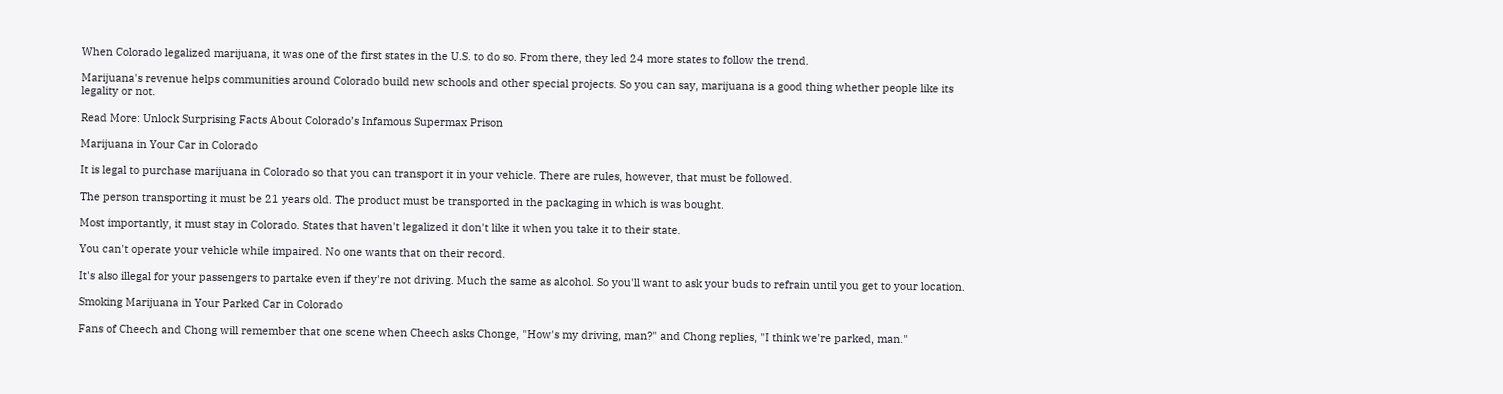When Colorado legalized marijuana, it was one of the first states in the U.S. to do so. From there, they led 24 more states to follow the trend.

Marijuana's revenue helps communities around Colorado build new schools and other special projects. So you can say, marijuana is a good thing whether people like its legality or not.

Read More: Unlock Surprising Facts About Colorado’s Infamous Supermax Prison

Marijuana in Your Car in Colorado

It is legal to purchase marijuana in Colorado so that you can transport it in your vehicle. There are rules, however, that must be followed.

The person transporting it must be 21 years old. The product must be transported in the packaging in which is was bought.

Most importantly, it must stay in Colorado. States that haven't legalized it don't like it when you take it to their state.

You can't operate your vehicle while impaired. No one wants that on their record.

It's also illegal for your passengers to partake even if they're not driving. Much the same as alcohol. So you'll want to ask your buds to refrain until you get to your location.

Smoking Marijuana in Your Parked Car in Colorado

Fans of Cheech and Chong will remember that one scene when Cheech asks Chonge, "How's my driving, man?" and Chong replies, "I think we're parked, man."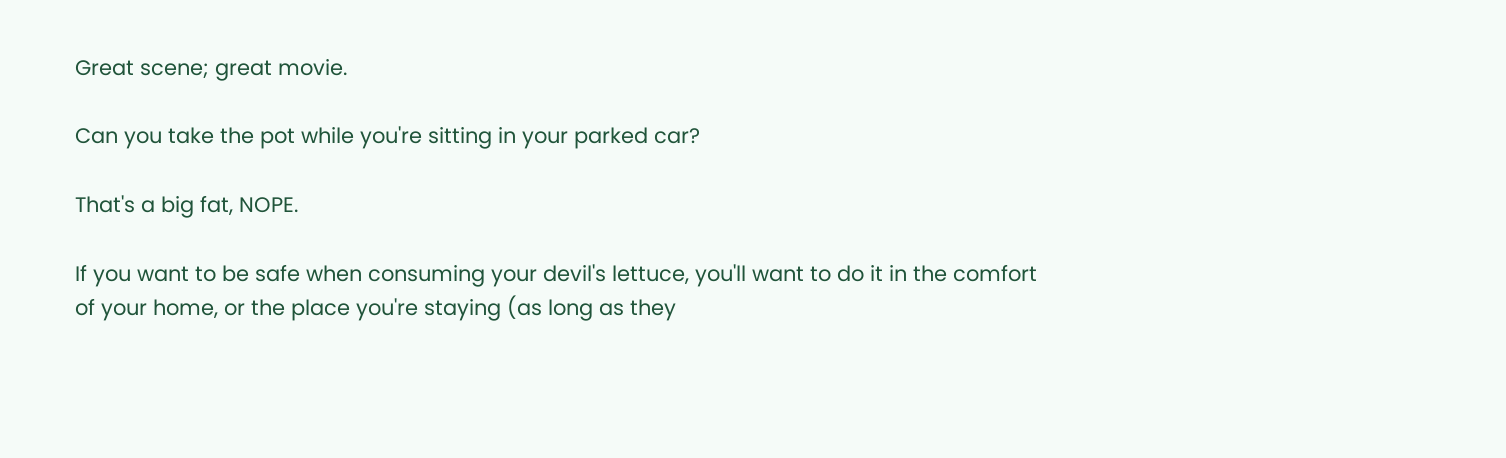Great scene; great movie.

Can you take the pot while you're sitting in your parked car?

That's a big fat, NOPE.

If you want to be safe when consuming your devil's lettuce, you'll want to do it in the comfort of your home, or the place you're staying (as long as they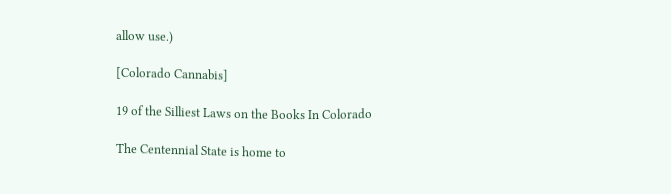allow use.)

[Colorado Cannabis]

19 of the Silliest Laws on the Books In Colorado

The Centennial State is home to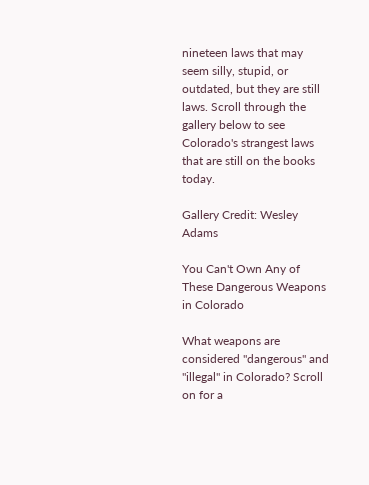nineteen laws that may seem silly, stupid, or outdated, but they are still laws. Scroll through the gallery below to see Colorado's strangest laws that are still on the books today.

Gallery Credit: Wesley Adams

You Can't Own Any of These Dangerous Weapons in Colorado

What weapons are considered "dangerous" and "illegal" in Colorado? Scroll on for a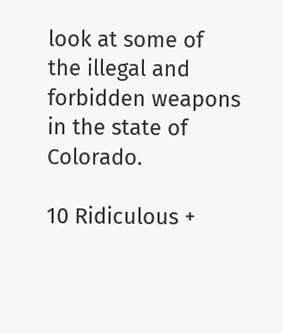look at some of the illegal and forbidden weapons in the state of Colorado.

10 Ridiculous +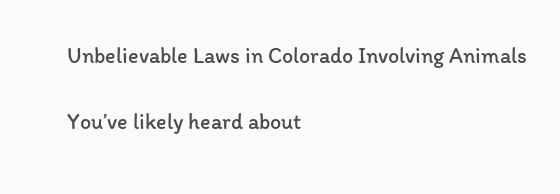Unbelievable Laws in Colorado Involving Animals

You’ve likely heard about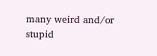many weird and/or stupid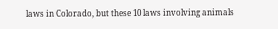laws in Colorado, but these 10 laws involving animals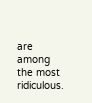are among the most ridiculous.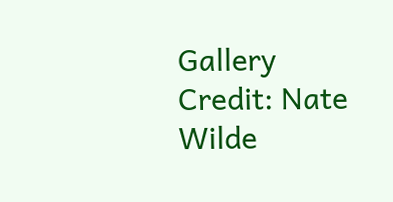Gallery Credit: Nate Wilde